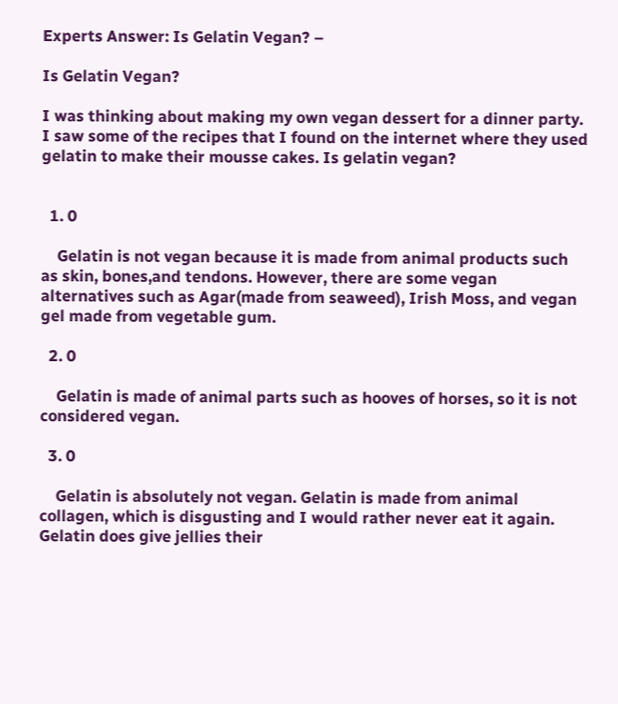Experts Answer: Is Gelatin Vegan? –

Is Gelatin Vegan?

I was thinking about making my own vegan dessert for a dinner party. I saw some of the recipes that I found on the internet where they used gelatin to make their mousse cakes. Is gelatin vegan?


  1. 0

    Gelatin is not vegan because it is made from animal products such as skin, bones,and tendons. However, there are some vegan alternatives such as Agar(made from seaweed), Irish Moss, and vegan gel made from vegetable gum.

  2. 0

    Gelatin is made of animal parts such as hooves of horses, so it is not considered vegan.

  3. 0

    Gelatin is absolutely not vegan. Gelatin is made from animal collagen, which is disgusting and I would rather never eat it again. Gelatin does give jellies their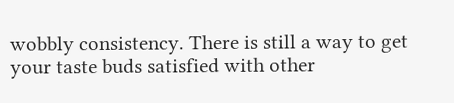wobbly consistency. There is still a way to get your taste buds satisfied with other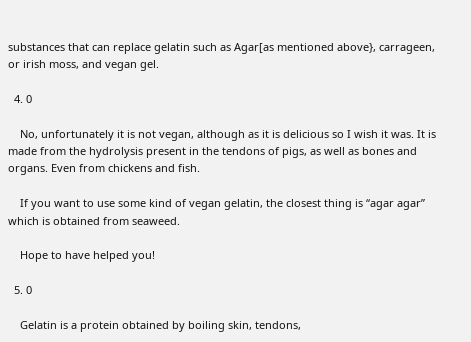substances that can replace gelatin such as Agar[as mentioned above}, carrageen, or irish moss, and vegan gel.

  4. 0

    No, unfortunately it is not vegan, although as it is delicious so I wish it was. It is made from the hydrolysis present in the tendons of pigs, as well as bones and organs. Even from chickens and fish.

    If you want to use some kind of vegan gelatin, the closest thing is “agar agar” which is obtained from seaweed.

    Hope to have helped you!

  5. 0

    Gelatin is a protein obtained by boiling skin, tendons,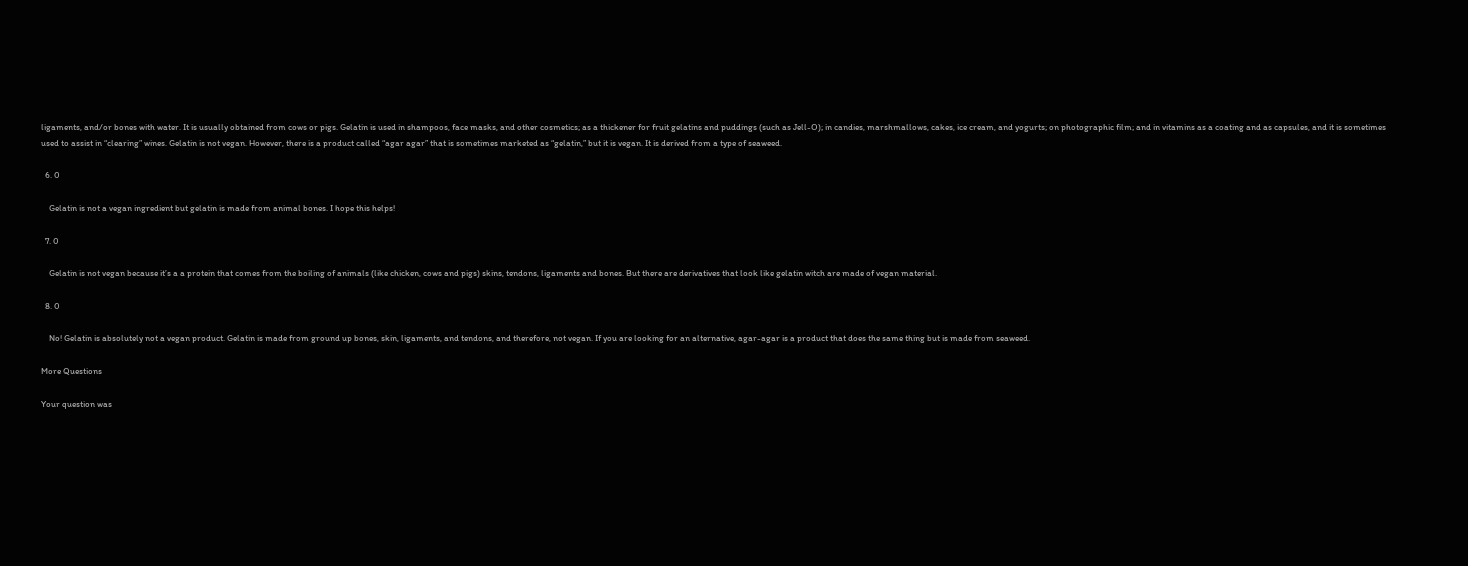ligaments, and/or bones with water. It is usually obtained from cows or pigs. Gelatin is used in shampoos, face masks, and other cosmetics; as a thickener for fruit gelatins and puddings (such as Jell-O); in candies, marshmallows, cakes, ice cream, and yogurts; on photographic film; and in vitamins as a coating and as capsules, and it is sometimes used to assist in “clearing” wines. Gelatin is not vegan. However, there is a product called “agar agar” that is sometimes marketed as “gelatin,” but it is vegan. It is derived from a type of seaweed.

  6. 0

    Gelatin is not a vegan ingredient but gelatin is made from animal bones. I hope this helps!

  7. 0

    Gelatin is not vegan because it’s a a protein that comes from the boiling of animals (like chicken, cows and pigs) skins, tendons, ligaments and bones. But there are derivatives that look like gelatin witch are made of vegan material.

  8. 0

    No! Gelatin is absolutely not a vegan product. Gelatin is made from ground up bones, skin, ligaments, and tendons, and therefore, not vegan. If you are looking for an alternative, agar-agar is a product that does the same thing but is made from seaweed.

More Questions

Your question was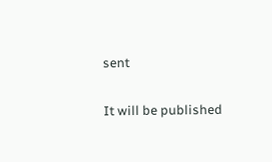sent

It will be published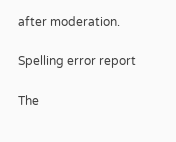after moderation.

Spelling error report

The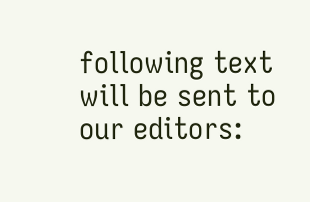following text will be sent to our editors: